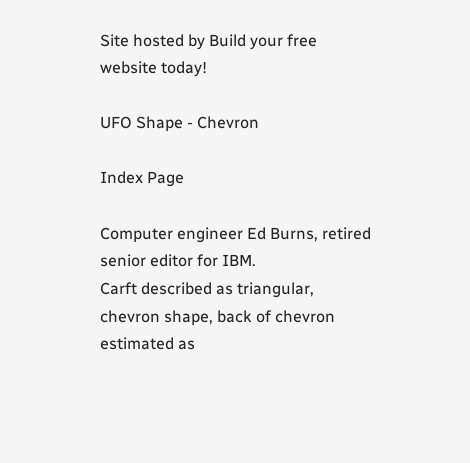Site hosted by Build your free website today!

UFO Shape - Chevron

Index Page

Computer engineer Ed Burns, retired senior editor for IBM.
Carft described as triangular, chevron shape, back of chevron estimated as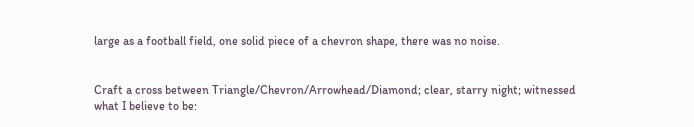large as a football field, one solid piece of a chevron shape, there was no noise.


Craft a cross between Triangle/Chevron/Arrowhead/Diamond; clear, starry night; witnessed what I believe to be: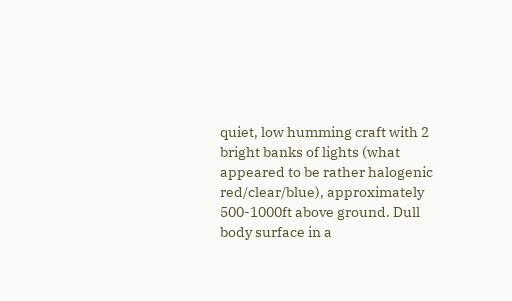quiet, low humming craft with 2 bright banks of lights (what appeared to be rather halogenic red/clear/blue), approximately 500-1000ft above ground. Dull body surface in a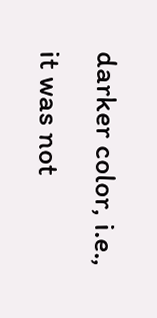darker color, i.e., it was not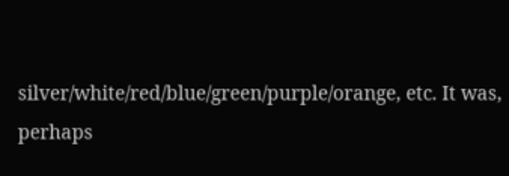silver/white/red/blue/green/purple/orange, etc. It was, perhaps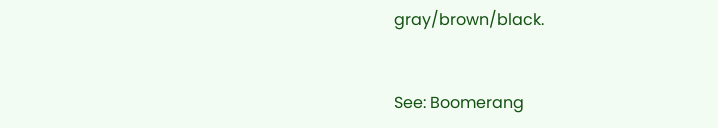gray/brown/black.


See: Boomerang